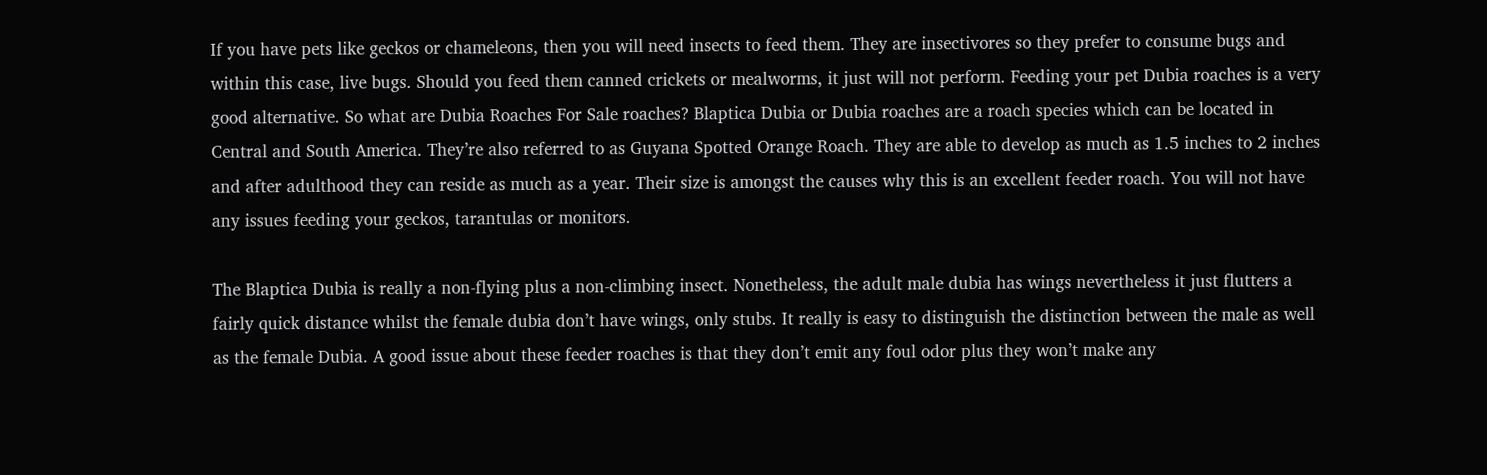If you have pets like geckos or chameleons, then you will need insects to feed them. They are insectivores so they prefer to consume bugs and within this case, live bugs. Should you feed them canned crickets or mealworms, it just will not perform. Feeding your pet Dubia roaches is a very good alternative. So what are Dubia Roaches For Sale roaches? Blaptica Dubia or Dubia roaches are a roach species which can be located in Central and South America. They’re also referred to as Guyana Spotted Orange Roach. They are able to develop as much as 1.5 inches to 2 inches and after adulthood they can reside as much as a year. Their size is amongst the causes why this is an excellent feeder roach. You will not have any issues feeding your geckos, tarantulas or monitors.

The Blaptica Dubia is really a non-flying plus a non-climbing insect. Nonetheless, the adult male dubia has wings nevertheless it just flutters a fairly quick distance whilst the female dubia don’t have wings, only stubs. It really is easy to distinguish the distinction between the male as well as the female Dubia. A good issue about these feeder roaches is that they don’t emit any foul odor plus they won’t make any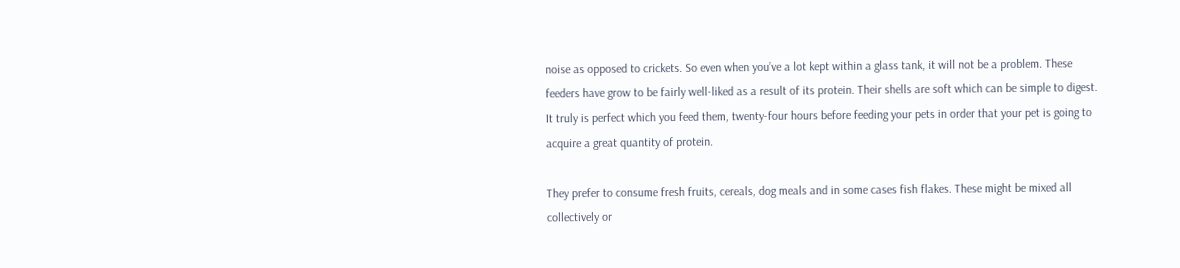noise as opposed to crickets. So even when you’ve a lot kept within a glass tank, it will not be a problem. These feeders have grow to be fairly well-liked as a result of its protein. Their shells are soft which can be simple to digest. It truly is perfect which you feed them, twenty-four hours before feeding your pets in order that your pet is going to acquire a great quantity of protein.

They prefer to consume fresh fruits, cereals, dog meals and in some cases fish flakes. These might be mixed all collectively or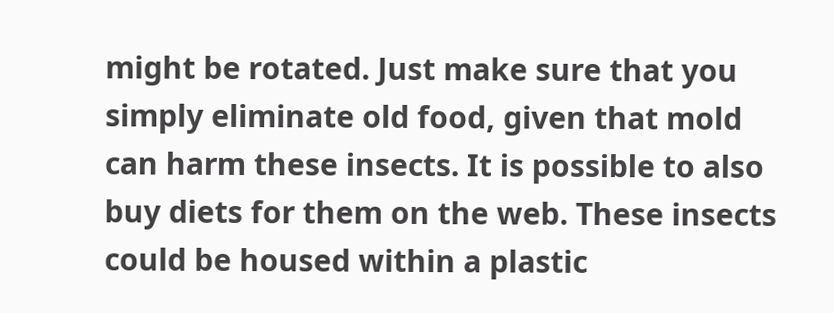might be rotated. Just make sure that you simply eliminate old food, given that mold can harm these insects. It is possible to also buy diets for them on the web. These insects could be housed within a plastic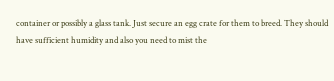container or possibly a glass tank. Just secure an egg crate for them to breed. They should have sufficient humidity and also you need to mist the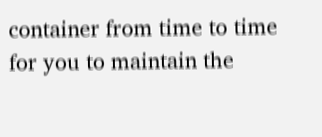container from time to time for you to maintain the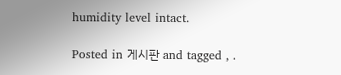humidity level intact.

Posted in 게시판 and tagged , .